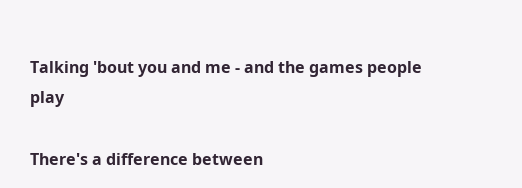Talking 'bout you and me - and the games people play

There's a difference between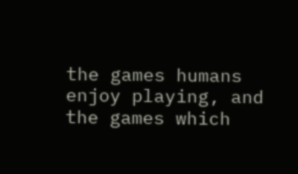the games humans enjoy playing, and the games which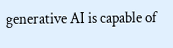generative AI is capable of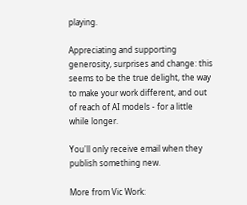playing.

Appreciating and supporting generosity, surprises and change: this seems to be the true delight, the way to make your work different, and out of reach of AI models - for a little while longer.

You'll only receive email when they publish something new.

More from Vic Work: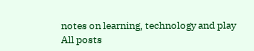notes on learning, technology and play
All posts